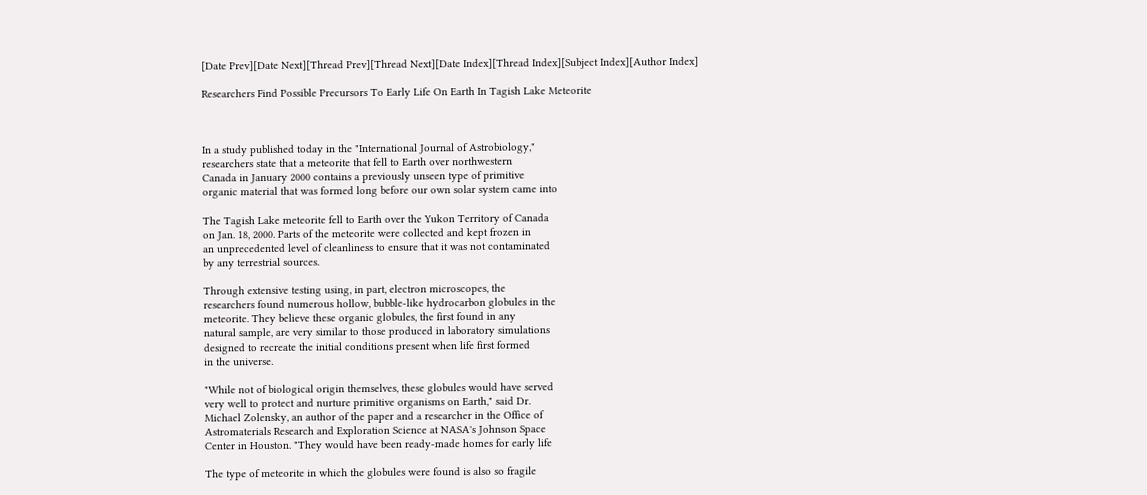[Date Prev][Date Next][Thread Prev][Thread Next][Date Index][Thread Index][Subject Index][Author Index]

Researchers Find Possible Precursors To Early Life On Earth In Tagish Lake Meteorite



In a study published today in the "International Journal of Astrobiology,"
researchers state that a meteorite that fell to Earth over northwestern
Canada in January 2000 contains a previously unseen type of primitive
organic material that was formed long before our own solar system came into

The Tagish Lake meteorite fell to Earth over the Yukon Territory of Canada
on Jan. 18, 2000. Parts of the meteorite were collected and kept frozen in
an unprecedented level of cleanliness to ensure that it was not contaminated
by any terrestrial sources.

Through extensive testing using, in part, electron microscopes, the
researchers found numerous hollow, bubble-like hydrocarbon globules in the
meteorite. They believe these organic globules, the first found in any
natural sample, are very similar to those produced in laboratory simulations
designed to recreate the initial conditions present when life first formed
in the universe.

"While not of biological origin themselves, these globules would have served
very well to protect and nurture primitive organisms on Earth," said Dr.
Michael Zolensky, an author of the paper and a researcher in the Office of
Astromaterials Research and Exploration Science at NASA's Johnson Space
Center in Houston. "They would have been ready-made homes for early life

The type of meteorite in which the globules were found is also so fragile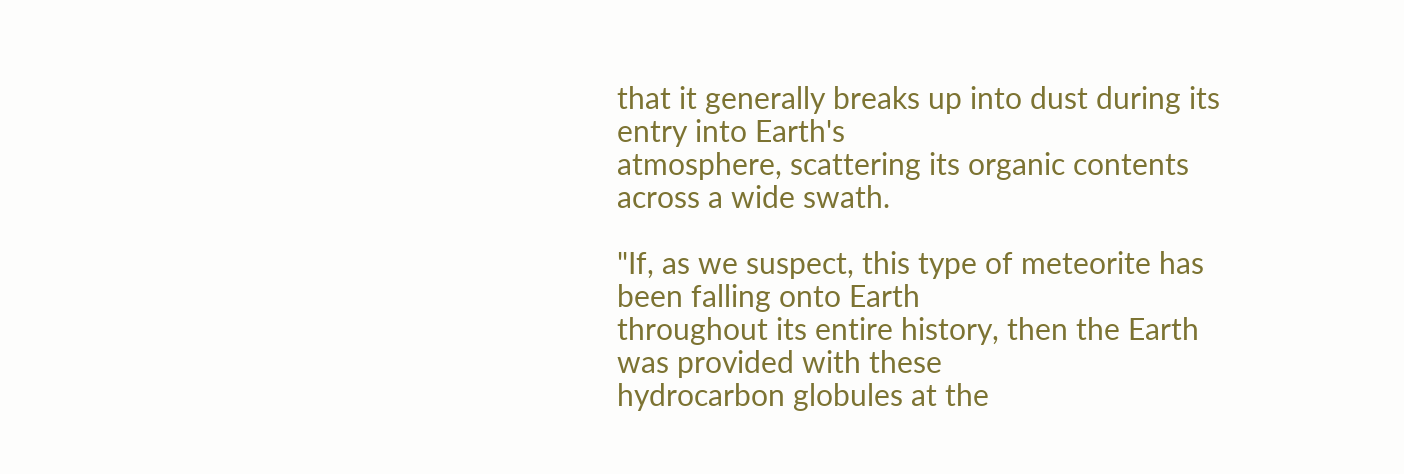that it generally breaks up into dust during its entry into Earth's
atmosphere, scattering its organic contents across a wide swath.

"If, as we suspect, this type of meteorite has been falling onto Earth
throughout its entire history, then the Earth was provided with these
hydrocarbon globules at the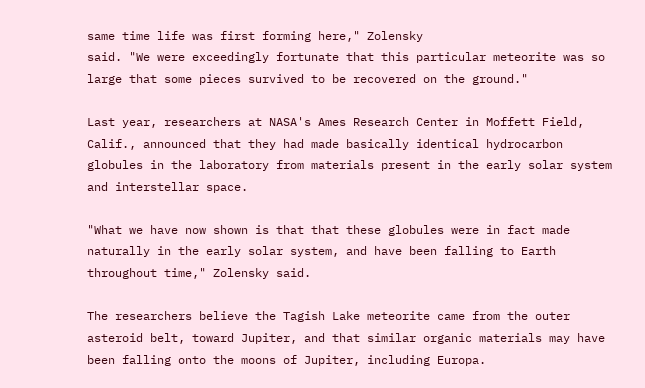same time life was first forming here," Zolensky
said. "We were exceedingly fortunate that this particular meteorite was so
large that some pieces survived to be recovered on the ground."

Last year, researchers at NASA's Ames Research Center in Moffett Field,
Calif., announced that they had made basically identical hydrocarbon
globules in the laboratory from materials present in the early solar system
and interstellar space.

"What we have now shown is that that these globules were in fact made
naturally in the early solar system, and have been falling to Earth
throughout time," Zolensky said.

The researchers believe the Tagish Lake meteorite came from the outer
asteroid belt, toward Jupiter, and that similar organic materials may have
been falling onto the moons of Jupiter, including Europa.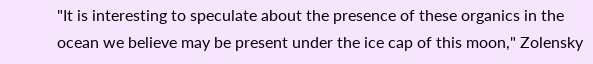"It is interesting to speculate about the presence of these organics in the
ocean we believe may be present under the ice cap of this moon," Zolensky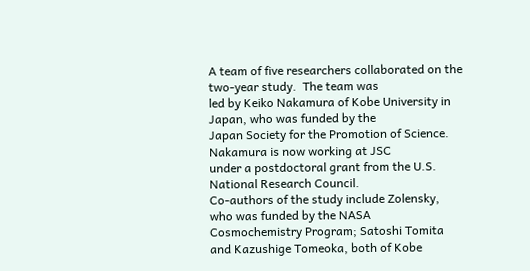A team of five researchers collaborated on the two-year study.  The team was
led by Keiko Nakamura of Kobe University in Japan, who was funded by the
Japan Society for the Promotion of Science. Nakamura is now working at JSC
under a postdoctoral grant from the U.S. National Research Council.
Co-authors of the study include Zolensky, who was funded by the NASA
Cosmochemistry Program; Satoshi Tomita and Kazushige Tomeoka, both of Kobe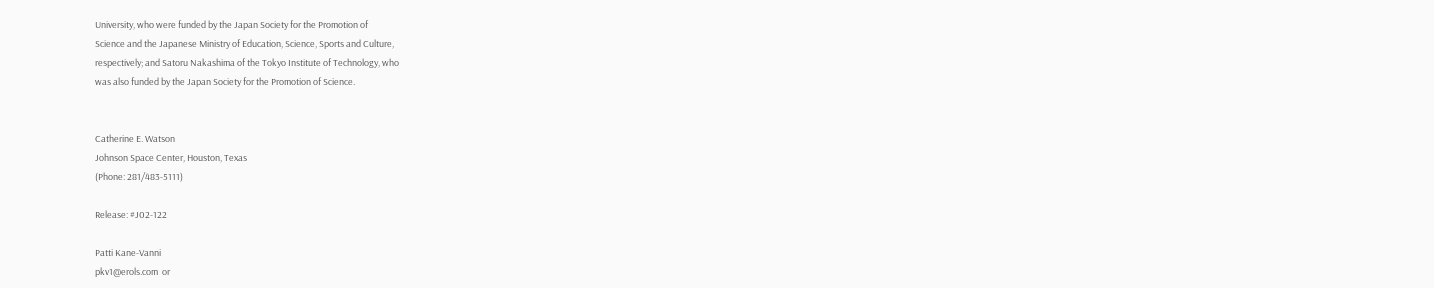University, who were funded by the Japan Society for the Promotion of
Science and the Japanese Ministry of Education, Science, Sports and Culture,
respectively; and Satoru Nakashima of the Tokyo Institute of Technology, who
was also funded by the Japan Society for the Promotion of Science.


Catherine E. Watson
Johnson Space Center, Houston, Texas
(Phone: 281/483-5111)

Release: #J02-122

Patti Kane-Vanni
pkv1@erols.com  or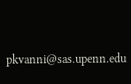pkvanni@sas.upenn.edu